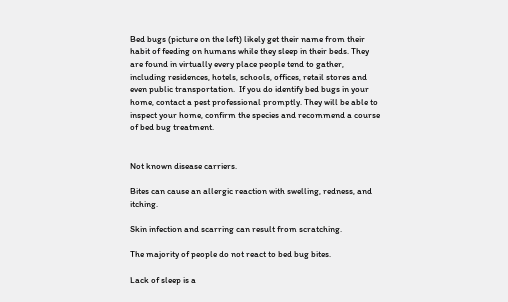Bed bugs (picture on the left) likely get their name from their habit of feeding on humans while they sleep in their beds. They are found in virtually every place people tend to gather, including residences, hotels, schools, offices, retail stores and even public transportation.  If you do identify bed bugs in your home, contact a pest professional promptly. They will be able to inspect your home, confirm the species and recommend a course of bed bug treatment.


Not known disease carriers.

Bites can cause an allergic reaction with swelling, redness, and itching.

Skin infection and scarring can result from scratching.

The majority of people do not react to bed bug bites.

Lack of sleep is a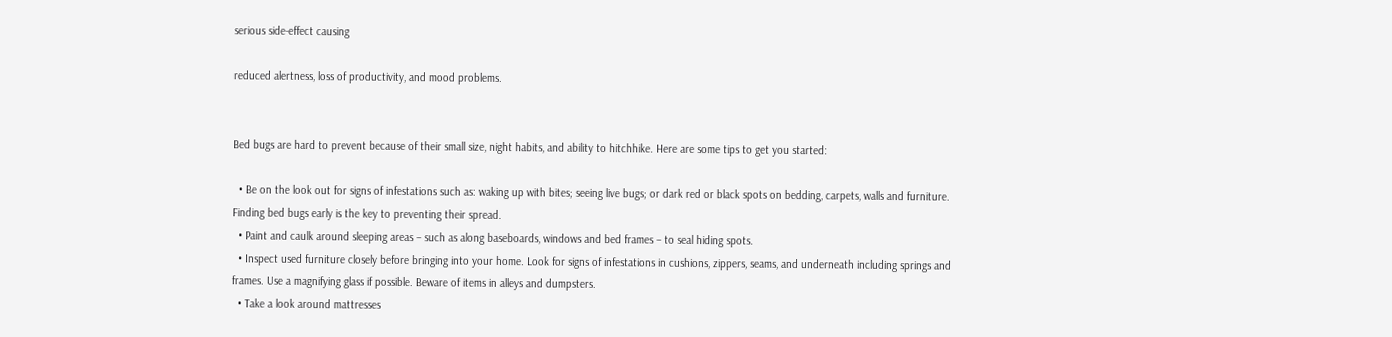serious side-effect causing

reduced alertness, loss of productivity, and mood problems.


Bed bugs are hard to prevent because of their small size, night habits, and ability to hitchhike. Here are some tips to get you started:

  • Be on the look out for signs of infestations such as: waking up with bites; seeing live bugs; or dark red or black spots on bedding, carpets, walls and furniture. Finding bed bugs early is the key to preventing their spread.
  • Paint and caulk around sleeping areas – such as along baseboards, windows and bed frames – to seal hiding spots.
  • Inspect used furniture closely before bringing into your home. Look for signs of infestations in cushions, zippers, seams, and underneath including springs and frames. Use a magnifying glass if possible. Beware of items in alleys and dumpsters.
  • Take a look around mattresses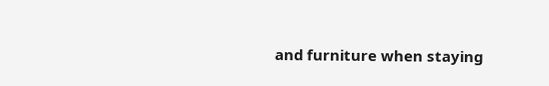and furniture when staying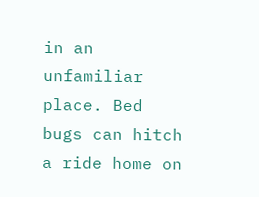in an unfamiliar place. Bed bugs can hitch a ride home on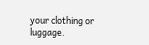your clothing or luggage.